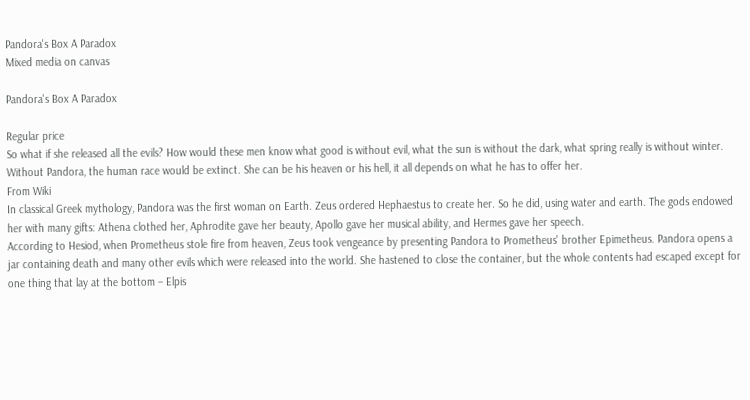Pandora's Box A Paradox
Mixed media on canvas

Pandora's Box A Paradox

Regular price
So what if she released all the evils? How would these men know what good is without evil, what the sun is without the dark, what spring really is without winter. Without Pandora, the human race would be extinct. She can be his heaven or his hell, it all depends on what he has to offer her.
From Wiki
In classical Greek mythology, Pandora was the first woman on Earth. Zeus ordered Hephaestus to create her. So he did, using water and earth. The gods endowed her with many gifts: Athena clothed her, Aphrodite gave her beauty, Apollo gave her musical ability, and Hermes gave her speech.
According to Hesiod, when Prometheus stole fire from heaven, Zeus took vengeance by presenting Pandora to Prometheus' brother Epimetheus. Pandora opens a jar containing death and many other evils which were released into the world. She hastened to close the container, but the whole contents had escaped except for one thing that lay at the bottom – Elpis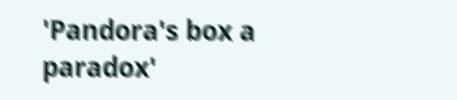'Pandora's box a paradox'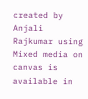created by Anjali Rajkumar using Mixed media on canvas is available in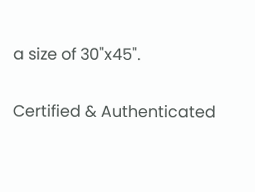a size of 30"x45".

Certified & Authenticated